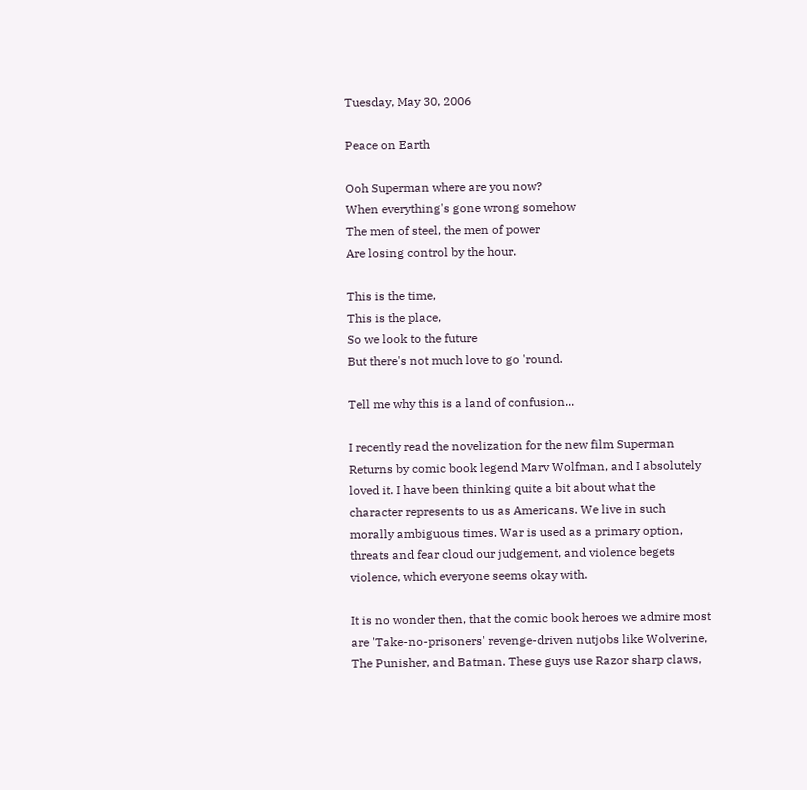Tuesday, May 30, 2006

Peace on Earth

Ooh Superman where are you now?
When everything's gone wrong somehow
The men of steel, the men of power
Are losing control by the hour.

This is the time,
This is the place,
So we look to the future
But there's not much love to go 'round.

Tell me why this is a land of confusion...

I recently read the novelization for the new film Superman Returns by comic book legend Marv Wolfman, and I absolutely loved it. I have been thinking quite a bit about what the character represents to us as Americans. We live in such morally ambiguous times. War is used as a primary option, threats and fear cloud our judgement, and violence begets violence, which everyone seems okay with.

It is no wonder then, that the comic book heroes we admire most are 'Take-no-prisoners' revenge-driven nutjobs like Wolverine, The Punisher, and Batman. These guys use Razor sharp claws,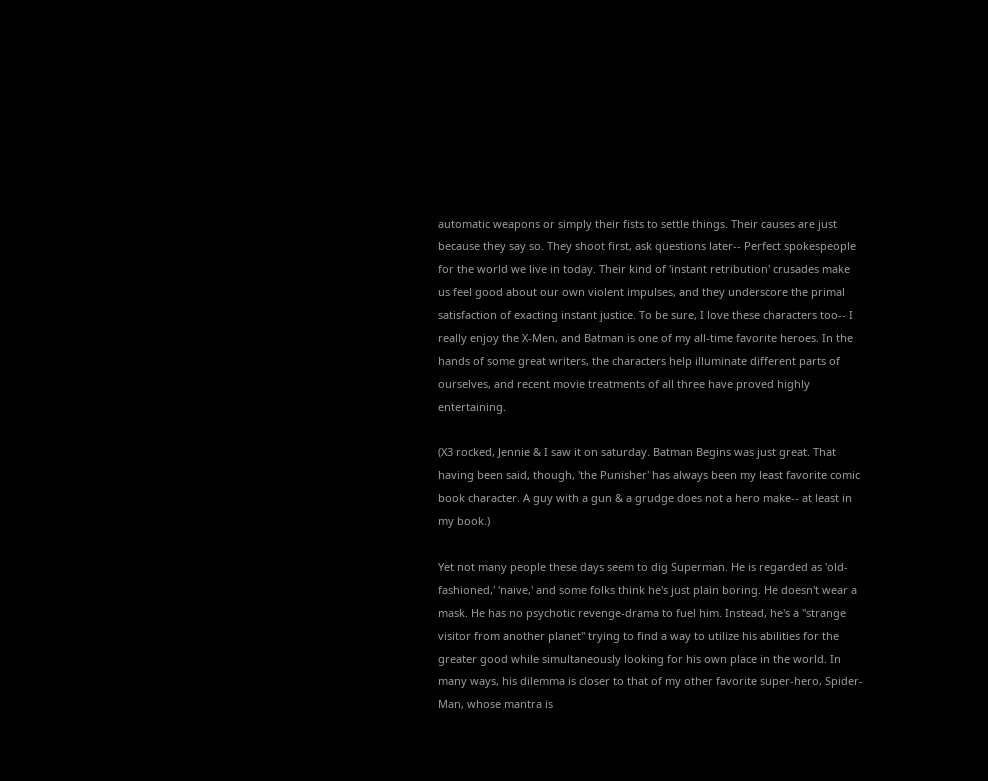automatic weapons or simply their fists to settle things. Their causes are just because they say so. They shoot first, ask questions later-- Perfect spokespeople for the world we live in today. Their kind of 'instant retribution' crusades make us feel good about our own violent impulses, and they underscore the primal satisfaction of exacting instant justice. To be sure, I love these characters too-- I really enjoy the X-Men, and Batman is one of my all-time favorite heroes. In the hands of some great writers, the characters help illuminate different parts of ourselves, and recent movie treatments of all three have proved highly entertaining.

(X3 rocked, Jennie & I saw it on saturday. Batman Begins was just great. That having been said, though, 'the Punisher' has always been my least favorite comic book character. A guy with a gun & a grudge does not a hero make-- at least in my book.)

Yet not many people these days seem to dig Superman. He is regarded as 'old-fashioned,' 'naive,' and some folks think he's just plain boring. He doesn't wear a mask. He has no psychotic revenge-drama to fuel him. Instead, he's a "strange visitor from another planet" trying to find a way to utilize his abilities for the greater good while simultaneously looking for his own place in the world. In many ways, his dilemma is closer to that of my other favorite super-hero, Spider-Man, whose mantra is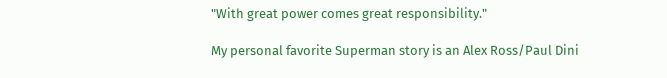"With great power comes great responsibility."

My personal favorite Superman story is an Alex Ross/Paul Dini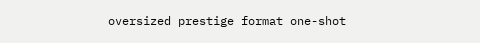oversized prestige format one-shot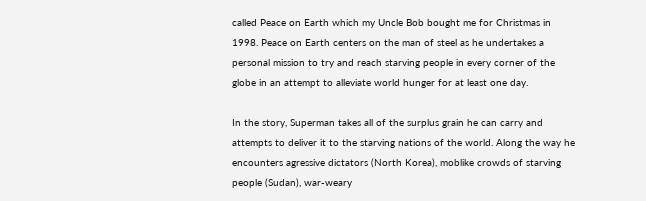called Peace on Earth which my Uncle Bob bought me for Christmas in 1998. Peace on Earth centers on the man of steel as he undertakes a personal mission to try and reach starving people in every corner of the globe in an attempt to alleviate world hunger for at least one day.

In the story, Superman takes all of the surplus grain he can carry and attempts to deliver it to the starving nations of the world. Along the way he encounters agressive dictators (North Korea), moblike crowds of starving people (Sudan), war-weary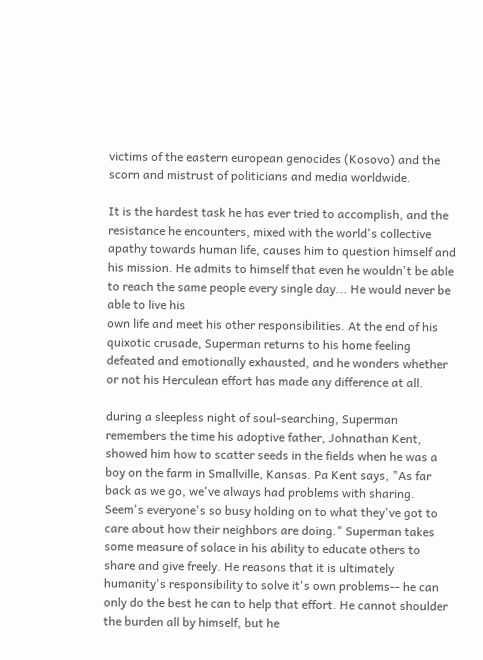victims of the eastern european genocides (Kosovo) and the scorn and mistrust of politicians and media worldwide.

It is the hardest task he has ever tried to accomplish, and the resistance he encounters, mixed with the world's collective apathy towards human life, causes him to question himself and his mission. He admits to himself that even he wouldn't be able to reach the same people every single day... He would never be able to live his
own life and meet his other responsibilities. At the end of his quixotic crusade, Superman returns to his home feeling defeated and emotionally exhausted, and he wonders whether or not his Herculean effort has made any difference at all.

during a sleepless night of soul-searching, Superman remembers the time his adoptive father, Johnathan Kent, showed him how to scatter seeds in the fields when he was a boy on the farm in Smallville, Kansas. Pa Kent says, "As far back as we go, we've always had problems with sharing. Seem's everyone's so busy holding on to what they've got to care about how their neighbors are doing." Superman takes some measure of solace in his ability to educate others to share and give freely. He reasons that it is ultimately humanity's responsibility to solve it's own problems-- he can only do the best he can to help that effort. He cannot shoulder the burden all by himself, but he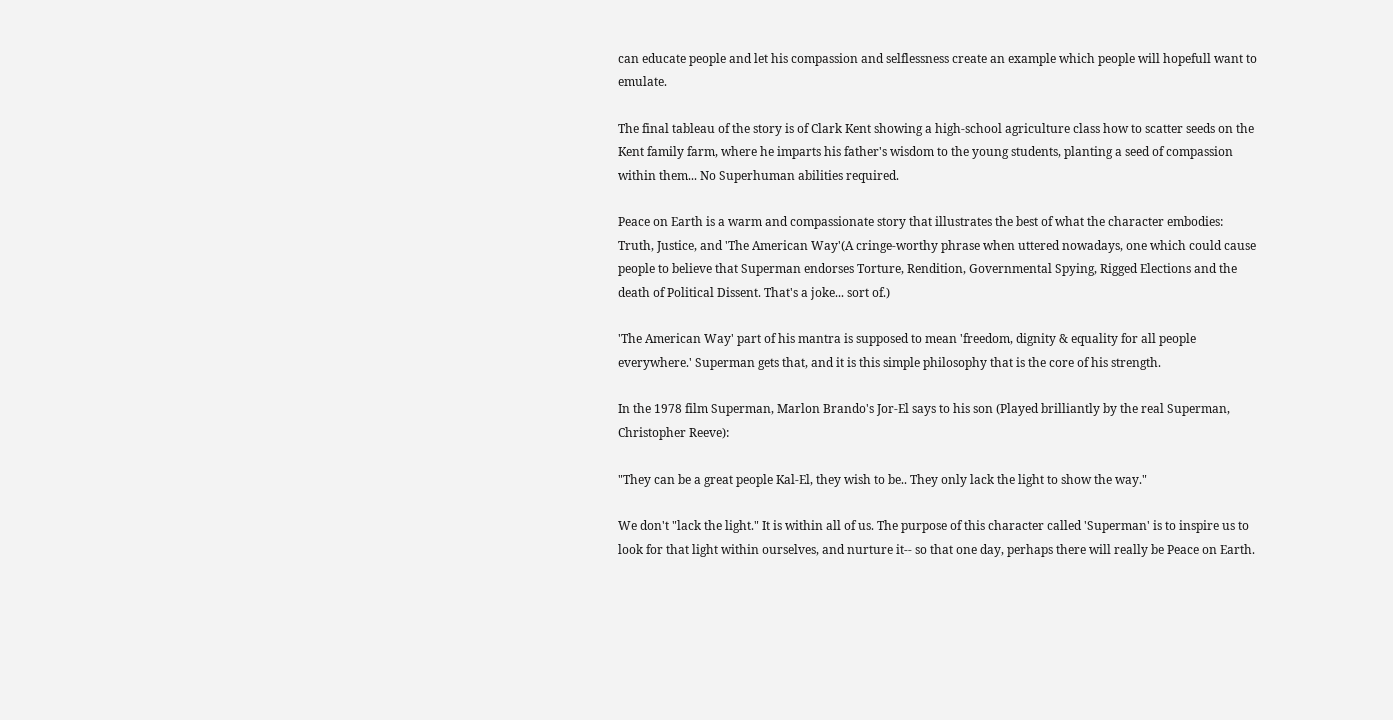can educate people and let his compassion and selflessness create an example which people will hopefull want to emulate.

The final tableau of the story is of Clark Kent showing a high-school agriculture class how to scatter seeds on the Kent family farm, where he imparts his father's wisdom to the young students, planting a seed of compassion within them... No Superhuman abilities required.

Peace on Earth is a warm and compassionate story that illustrates the best of what the character embodies: Truth, Justice, and 'The American Way'(A cringe-worthy phrase when uttered nowadays, one which could cause people to believe that Superman endorses Torture, Rendition, Governmental Spying, Rigged Elections and the death of Political Dissent. That's a joke... sort of.)

'The American Way' part of his mantra is supposed to mean 'freedom, dignity & equality for all people everywhere.' Superman gets that, and it is this simple philosophy that is the core of his strength.

In the 1978 film Superman, Marlon Brando's Jor-El says to his son (Played brilliantly by the real Superman, Christopher Reeve):

"They can be a great people Kal-El, they wish to be.. They only lack the light to show the way."

We don't "lack the light." It is within all of us. The purpose of this character called 'Superman' is to inspire us to look for that light within ourselves, and nurture it-- so that one day, perhaps there will really be Peace on Earth.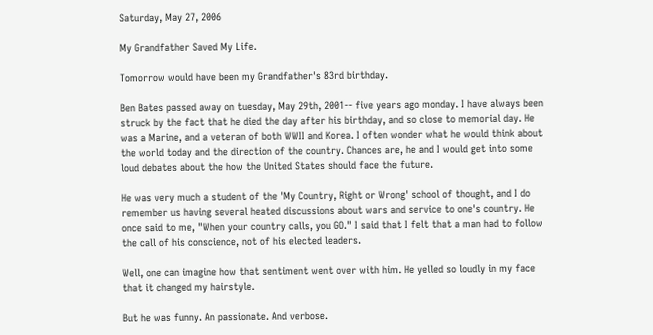Saturday, May 27, 2006

My Grandfather Saved My Life.

Tomorrow would have been my Grandfather's 83rd birthday.

Ben Bates passed away on tuesday, May 29th, 2001-- five years ago monday. I have always been struck by the fact that he died the day after his birthday, and so close to memorial day. He was a Marine, and a veteran of both WWII and Korea. I often wonder what he would think about the world today and the direction of the country. Chances are, he and I would get into some loud debates about the how the United States should face the future.

He was very much a student of the 'My Country, Right or Wrong' school of thought, and I do remember us having several heated discussions about wars and service to one's country. He once said to me, "When your country calls, you GO." I said that I felt that a man had to follow the call of his conscience, not of his elected leaders.

Well, one can imagine how that sentiment went over with him. He yelled so loudly in my face that it changed my hairstyle.

But he was funny. An passionate. And verbose.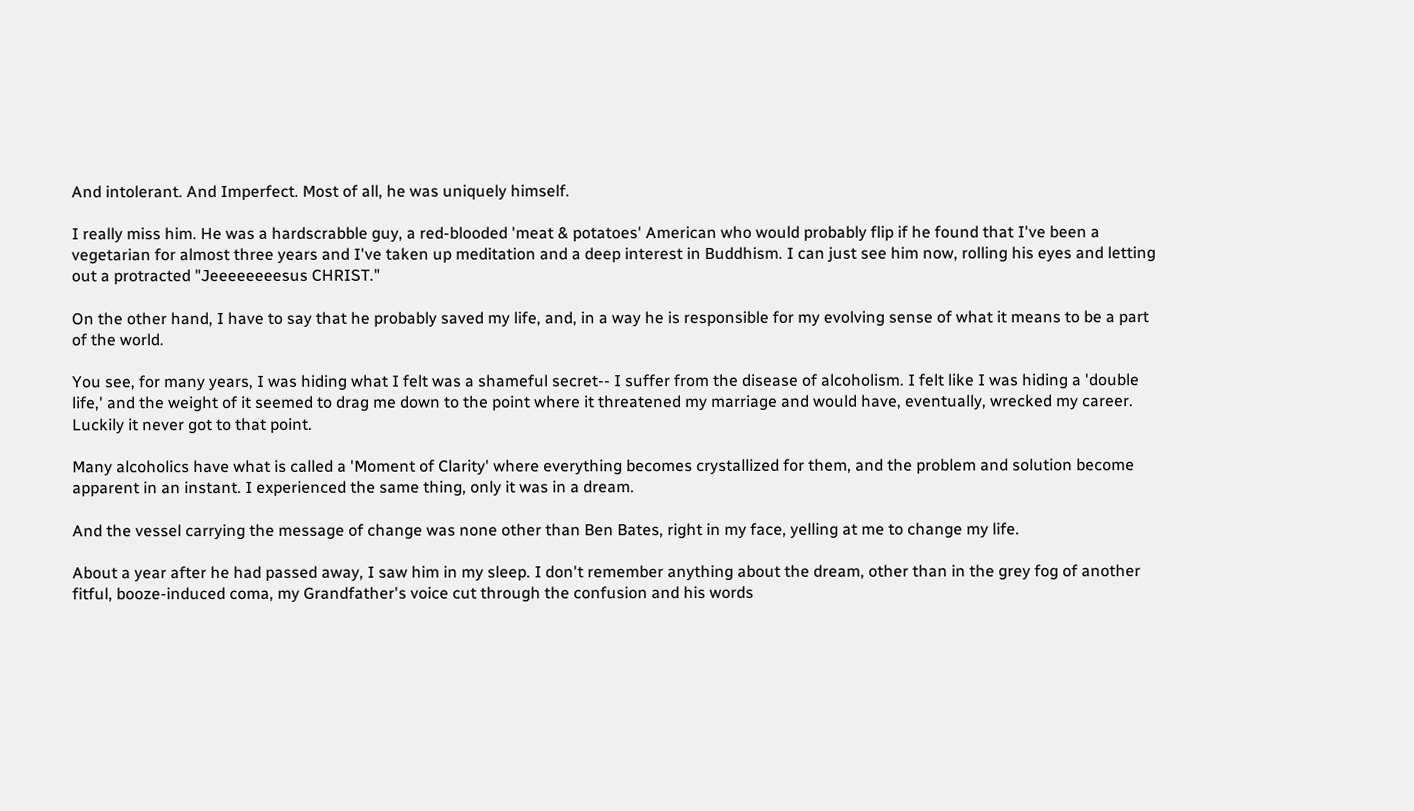And intolerant. And Imperfect. Most of all, he was uniquely himself.

I really miss him. He was a hardscrabble guy, a red-blooded 'meat & potatoes' American who would probably flip if he found that I've been a vegetarian for almost three years and I've taken up meditation and a deep interest in Buddhism. I can just see him now, rolling his eyes and letting out a protracted "Jeeeeeeeesus CHRIST."

On the other hand, I have to say that he probably saved my life, and, in a way he is responsible for my evolving sense of what it means to be a part of the world.

You see, for many years, I was hiding what I felt was a shameful secret-- I suffer from the disease of alcoholism. I felt like I was hiding a 'double life,' and the weight of it seemed to drag me down to the point where it threatened my marriage and would have, eventually, wrecked my career. Luckily it never got to that point.

Many alcoholics have what is called a 'Moment of Clarity' where everything becomes crystallized for them, and the problem and solution become apparent in an instant. I experienced the same thing, only it was in a dream.

And the vessel carrying the message of change was none other than Ben Bates, right in my face, yelling at me to change my life.

About a year after he had passed away, I saw him in my sleep. I don't remember anything about the dream, other than in the grey fog of another fitful, booze-induced coma, my Grandfather's voice cut through the confusion and his words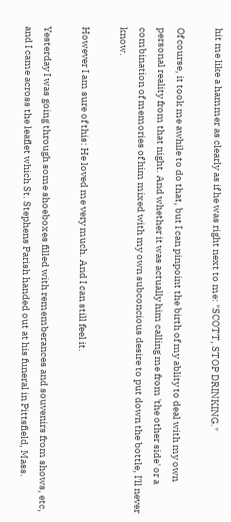hit me like a hammer as clearly as if he was right next to me: "SCOTT, STOP DRINKING."

Of course, it took me awhile to do that, but I can pinpoint the birth of my ablity to deal with my own personal reality from that night. And whether it was actually him calling me from 'the other side' or a combination of memories of him mixed with my own subconcious desire to put down the bottle, I'll never know.

However I am sure of this: He loved me very much. And I can still feel it.

Yesterday I was going through some shoeboxes filled with rememberances and souvenirs from shows, etc, and I came across the leaflet which St. Stephens Parish handed out at his funeral in Pittsfield, Mass.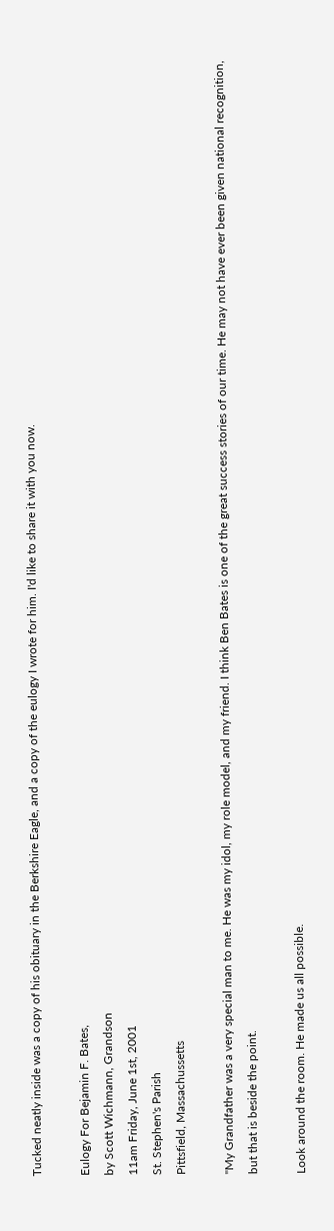Tucked neatly inside was a copy of his obituary in the Berkshire Eagle, and a copy of the eulogy I wrote for him. I'd like to share it with you now.

Eulogy For Bejamin F. Bates,
by Scott Wichmann, Grandson
11am Friday, June 1st, 2001
St. Stephen's Parish
Pittsfield, Massachussetts

"My Grandfather was a very special man to me. He was my idol, my role model, and my friend. I think Ben Bates is one of the great success stories of our time. He may not have ever been given national recognition, but that is beside the point.

Look around the room. He made us all possible.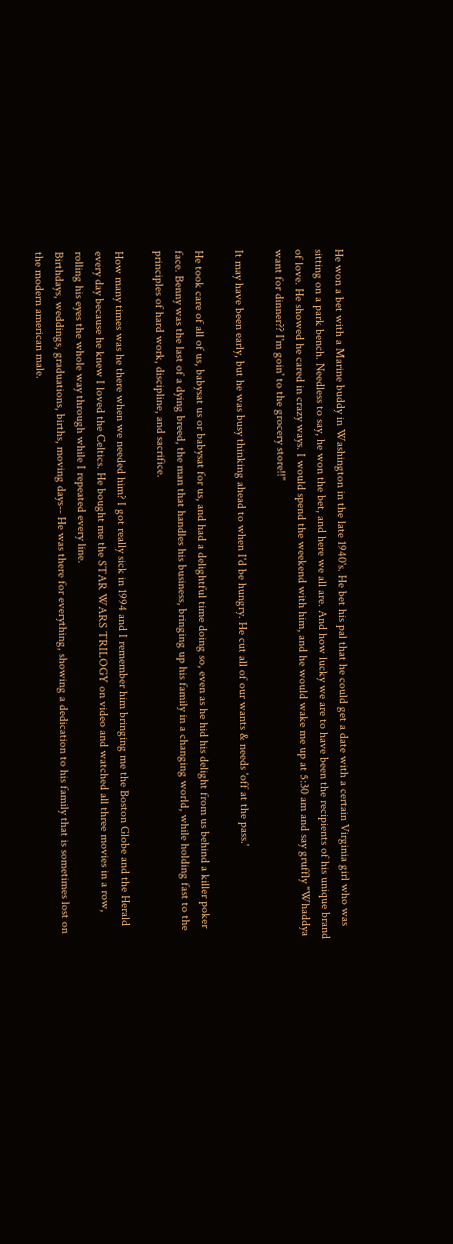He won a bet with a Marine buddy in Washington in the late 1940's. He bet his pal that he could get a date with a certain Virginia girl who was sitting on a park bench. Needless to say, he won the bet, and here we all are. And how lucky we are to have been the recipients of his unique brand of love. He showed he cared in crazy ways. I would spend the weekend with him, and he would wake me up at 5:30 am and say gruffly "Whaddya want for dinner?? I'm goin' to the grocery store!!"

It may have been early, but he was busy thinking ahead to when I'd be hungry. He cut all of our wants & needs 'off at the pass.'

He took care of all of us, babysat us or babysat for us, and had a delightful time doing so, even as he hid his delight from us behind a killer poker face. Benny was the last of a dying breed, the man that handles his business, bringing up his family in a changing world, while holding fast to the principles of hard work, discipline, and sacrifice.

How many times was he there when we needed him? I got really sick in 1994 and I remember him bringing me the Boston Globe and the Herald every day because he knew I loved the Celtics. He bought me the STAR WARS TRILOGY on video and watched all three movies in a row, rolling his eyes the whole way through while I repeated every line.
Birthdays, weddings, graduations, births, moving days-- He was there for everything, showing a dedication to his family that is sometimes lost on the modern american male.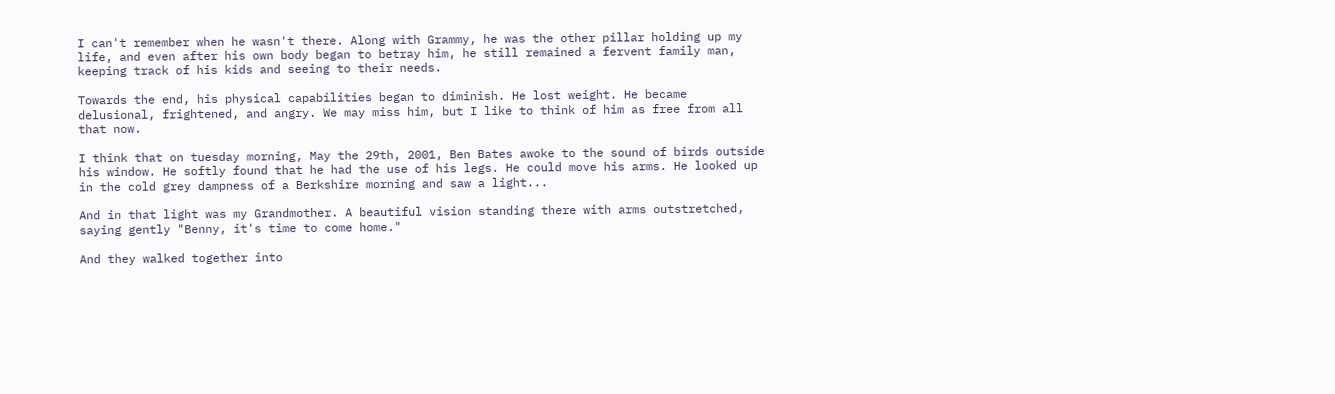I can't remember when he wasn't there. Along with Grammy, he was the other pillar holding up my life, and even after his own body began to betray him, he still remained a fervent family man, keeping track of his kids and seeing to their needs.

Towards the end, his physical capabilities began to diminish. He lost weight. He became delusional, frightened, and angry. We may miss him, but I like to think of him as free from all that now.

I think that on tuesday morning, May the 29th, 2001, Ben Bates awoke to the sound of birds outside his window. He softly found that he had the use of his legs. He could move his arms. He looked up in the cold grey dampness of a Berkshire morning and saw a light...

And in that light was my Grandmother. A beautiful vision standing there with arms outstretched, saying gently "Benny, it's time to come home."

And they walked together into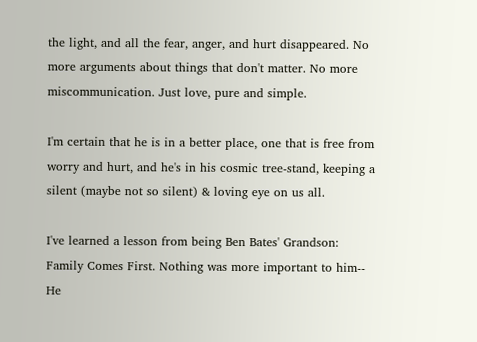the light, and all the fear, anger, and hurt disappeared. No more arguments about things that don't matter. No more miscommunication. Just love, pure and simple.

I'm certain that he is in a better place, one that is free from worry and hurt, and he's in his cosmic tree-stand, keeping a silent (maybe not so silent) & loving eye on us all.

I've learned a lesson from being Ben Bates' Grandson: Family Comes First. Nothing was more important to him-- He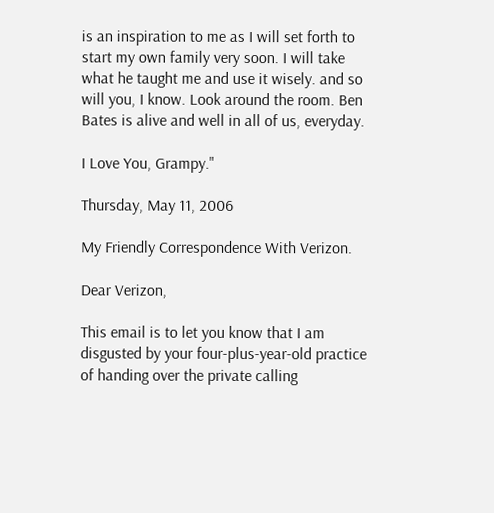is an inspiration to me as I will set forth to start my own family very soon. I will take what he taught me and use it wisely. and so will you, I know. Look around the room. Ben Bates is alive and well in all of us, everyday.

I Love You, Grampy."

Thursday, May 11, 2006

My Friendly Correspondence With Verizon.

Dear Verizon,

This email is to let you know that I am disgusted by your four-plus-year-old practice of handing over the private calling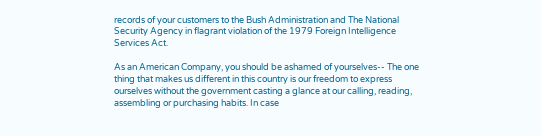records of your customers to the Bush Administration and The National Security Agency in flagrant violation of the 1979 Foreign Intelligence Services Act.

As an American Company, you should be ashamed of yourselves-- The one thing that makes us different in this country is our freedom to express ourselves without the government casting a glance at our calling, reading, assembling or purchasing habits. In case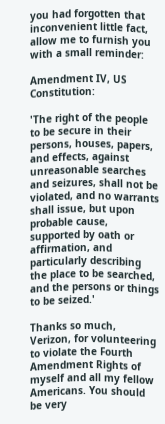you had forgotten that inconvenient little fact, allow me to furnish you with a small reminder:

Amendment IV, US Constitution:

'The right of the people to be secure in their persons, houses, papers, and effects, against unreasonable searches and seizures, shall not be violated, and no warrants shall issue, but upon probable cause, supported by oath or affirmation, and particularly describing the place to be searched, and the persons or things to be seized.'

Thanks so much, Verizon, for volunteering to violate the Fourth Amendment Rights of myself and all my fellow Americans. You should be very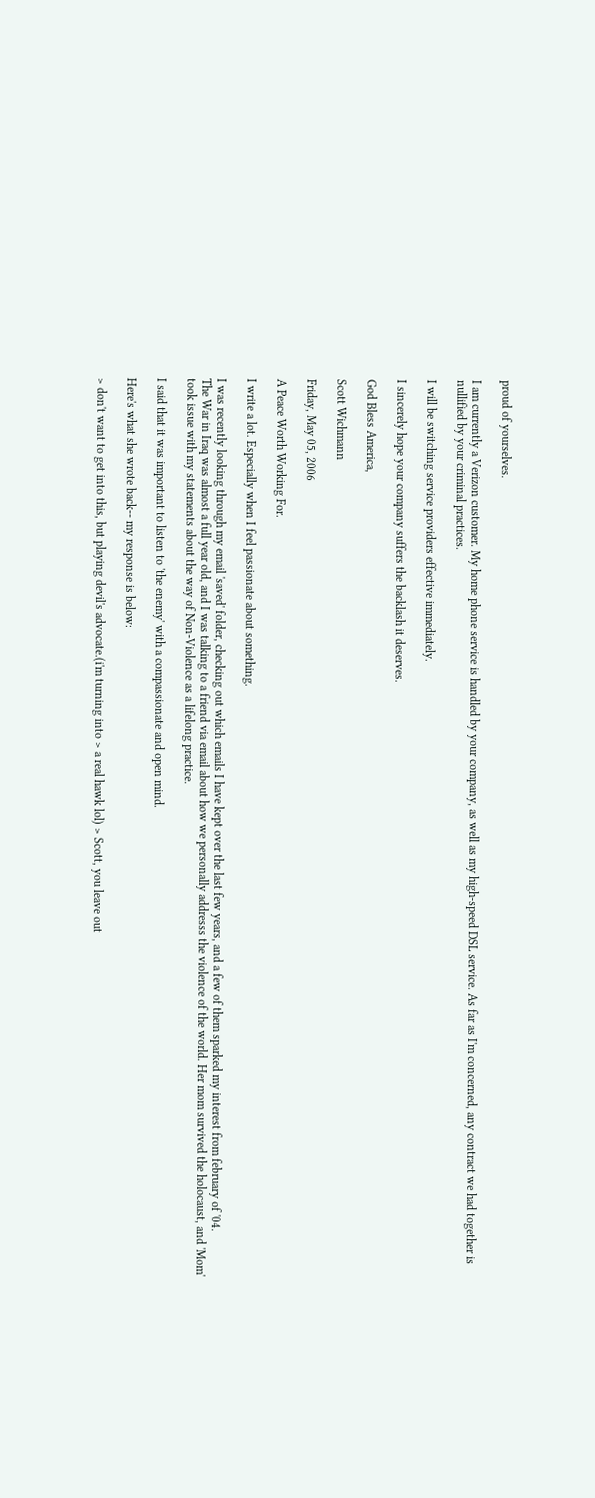proud of yourselves.

I am currently a Verizon customer. My home phone service is handled by your company, as well as my high-speed DSL service. As far as I'm concerned, any contract we had together is nullified by your criminal practices.

I will be switching service providers effective immediately.

I sincerely hope your company suffers the backlash it deserves.

God Bless America,

Scott Wichmann

Friday, May 05, 2006

A Peace Worth Working For.

I write a lot. Especially when I feel passionate about something.

I was recently looking through my email 'saved' folder, checking out which emails I have kept over the last few years, and a few of them sparked my interest from february of '04.
The War in Iraq was almost a full year old, and I was talking to a friend via email about how we personally addresss the violence of the world. Her mom survived the holocaust, and 'Mom' took issue with my statements about the way of Non-Violence as a lifelong practice.

I said that it was important to listen to 'the enemy' with a compassionate and open mind.

Here's what she wrote back-- my response is below:

> don't want to get into this, but playing devil's advocate.(i'm turning into > a real hawk lol) > Scott, you leave out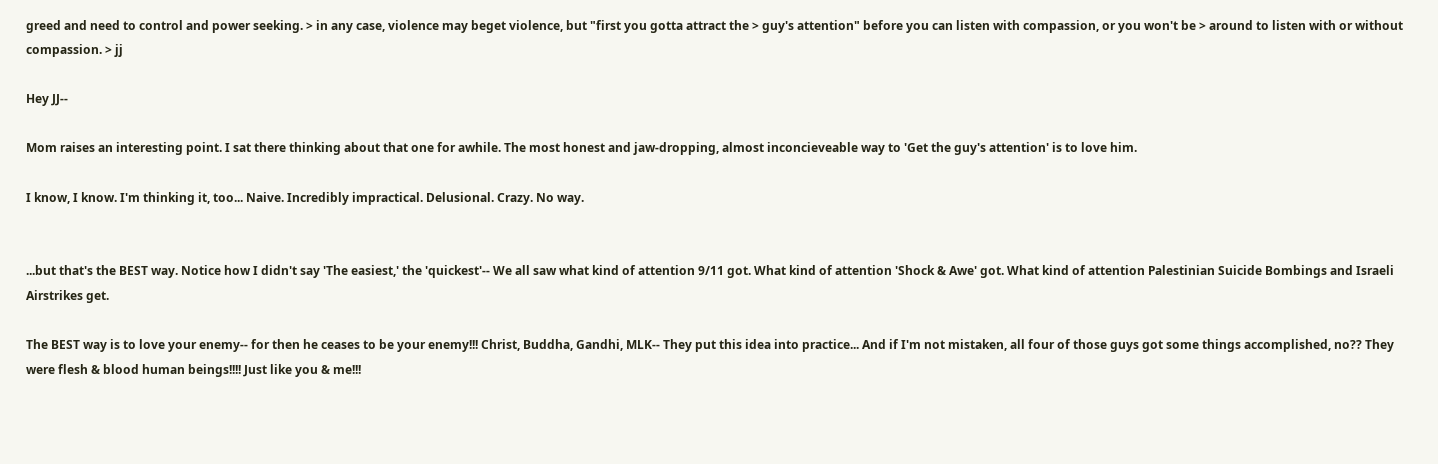greed and need to control and power seeking. > in any case, violence may beget violence, but "first you gotta attract the > guy's attention" before you can listen with compassion, or you won't be > around to listen with or without compassion. > jj

Hey JJ--

Mom raises an interesting point. I sat there thinking about that one for awhile. The most honest and jaw-dropping, almost inconcieveable way to 'Get the guy's attention' is to love him.

I know, I know. I'm thinking it, too... Naive. Incredibly impractical. Delusional. Crazy. No way.


...but that's the BEST way. Notice how I didn't say 'The easiest,' the 'quickest'-- We all saw what kind of attention 9/11 got. What kind of attention 'Shock & Awe' got. What kind of attention Palestinian Suicide Bombings and Israeli Airstrikes get.

The BEST way is to love your enemy-- for then he ceases to be your enemy!!! Christ, Buddha, Gandhi, MLK-- They put this idea into practice... And if I'm not mistaken, all four of those guys got some things accomplished, no?? They were flesh & blood human beings!!!! Just like you & me!!!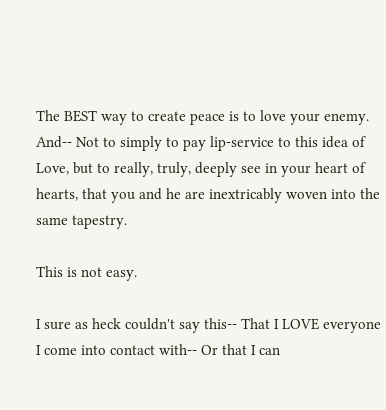The BEST way to create peace is to love your enemy. And-- Not to simply to pay lip-service to this idea of Love, but to really, truly, deeply see in your heart of hearts, that you and he are inextricably woven into the same tapestry.

This is not easy.

I sure as heck couldn't say this-- That I LOVE everyone I come into contact with-- Or that I can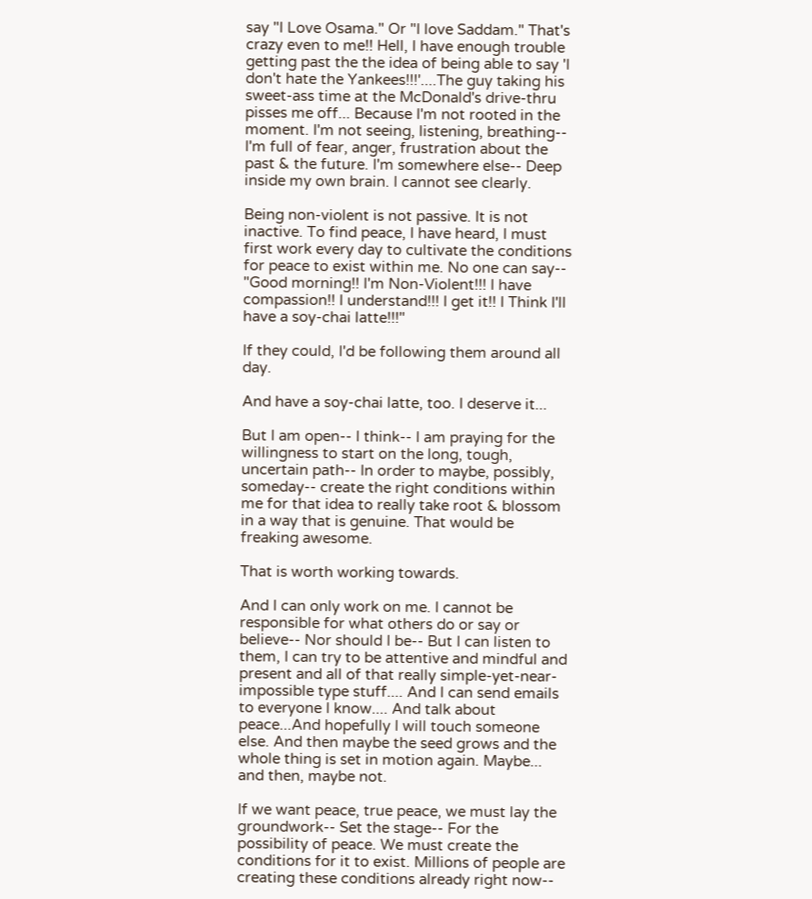say "I Love Osama." Or "I love Saddam." That's crazy even to me!! Hell, I have enough trouble getting past the the idea of being able to say 'I don't hate the Yankees!!!'....The guy taking his sweet-ass time at the McDonald's drive-thru pisses me off... Because I'm not rooted in the moment. I'm not seeing, listening, breathing-- I'm full of fear, anger, frustration about the past & the future. I'm somewhere else-- Deep inside my own brain. I cannot see clearly.

Being non-violent is not passive. It is not inactive. To find peace, I have heard, I must first work every day to cultivate the conditions for peace to exist within me. No one can say--
"Good morning!! I'm Non-Violent!!! I have compassion!! I understand!!! I get it!! I Think I'll have a soy-chai latte!!!"

If they could, I'd be following them around all day.

And have a soy-chai latte, too. I deserve it...

But I am open-- I think-- I am praying for the willingness to start on the long, tough, uncertain path-- In order to maybe, possibly, someday-- create the right conditions within me for that idea to really take root & blossom in a way that is genuine. That would be freaking awesome.

That is worth working towards.

And I can only work on me. I cannot be responsible for what others do or say or believe-- Nor should I be-- But I can listen to them, I can try to be attentive and mindful and present and all of that really simple-yet-near-impossible type stuff.... And I can send emails to everyone I know.... And talk about peace...And hopefully I will touch someone else. And then maybe the seed grows and the whole thing is set in motion again. Maybe... and then, maybe not.

If we want peace, true peace, we must lay the groundwork-- Set the stage-- For the possibility of peace. We must create the conditions for it to exist. Millions of people are creating these conditions already right now--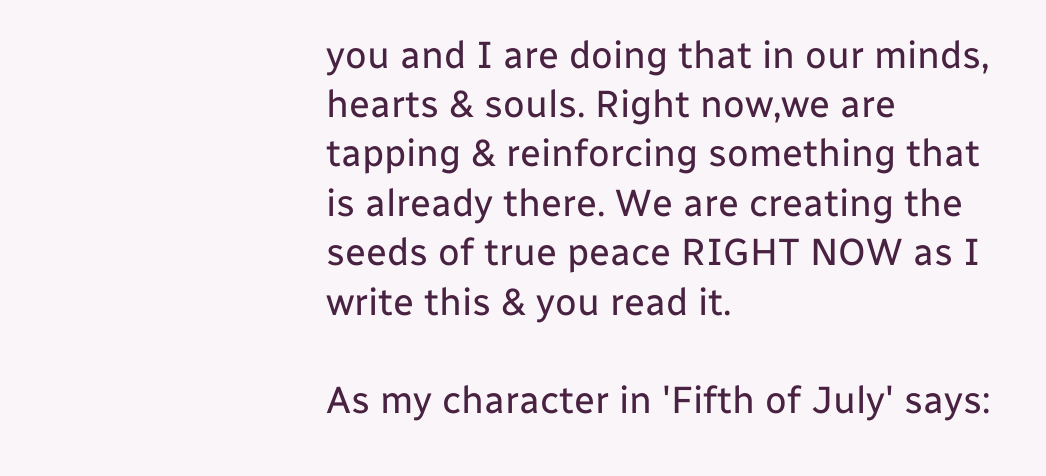you and I are doing that in our minds, hearts & souls. Right now,we are tapping & reinforcing something that is already there. We are creating the seeds of true peace RIGHT NOW as I write this & you read it.

As my character in 'Fifth of July' says: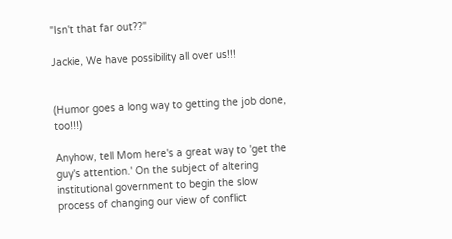"Isn't that far out??"

Jackie, We have possibility all over us!!!


(Humor goes a long way to getting the job done, too!!!)

Anyhow, tell Mom here's a great way to 'get the guy's attention.' On the subject of altering institutional government to begin the slow process of changing our view of conflict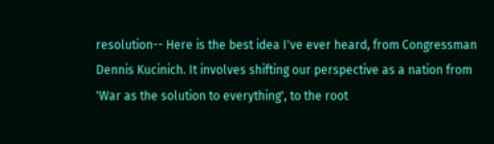resolution-- Here is the best idea I've ever heard, from Congressman Dennis Kucinich. It involves shifting our perspective as a nation from 'War as the solution to everything', to the root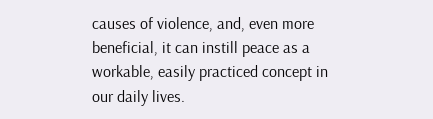causes of violence, and, even more beneficial, it can instill peace as a workable, easily practiced concept in our daily lives.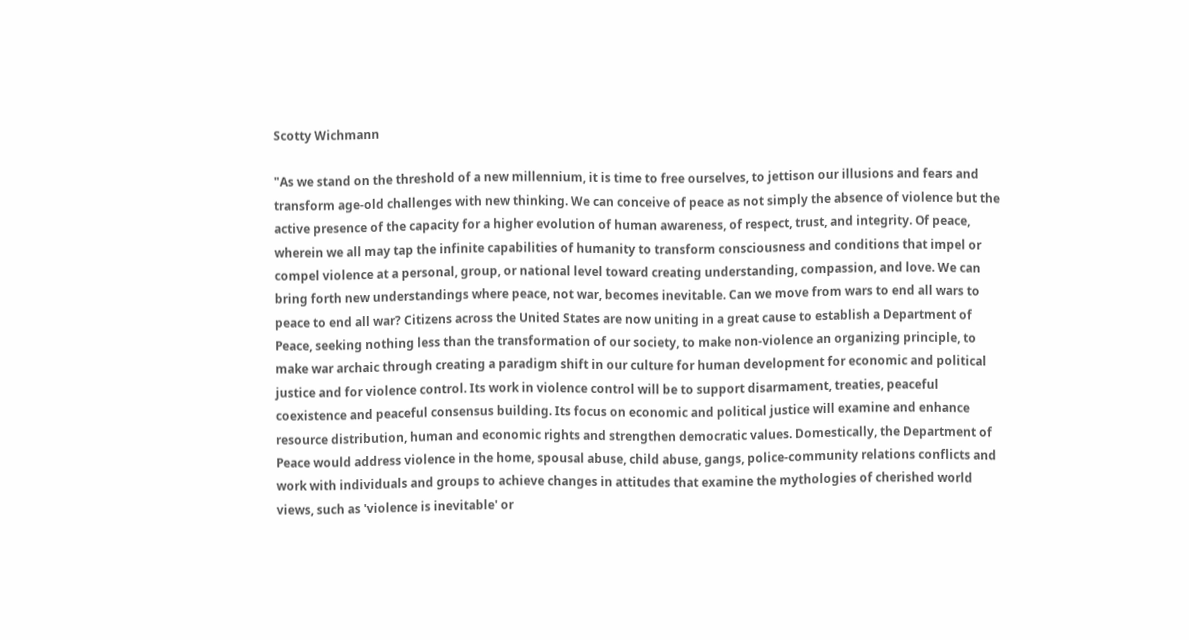Scotty Wichmann

"As we stand on the threshold of a new millennium, it is time to free ourselves, to jettison our illusions and fears and transform age-old challenges with new thinking. We can conceive of peace as not simply the absence of violence but the active presence of the capacity for a higher evolution of human awareness, of respect, trust, and integrity. Of peace, wherein we all may tap the infinite capabilities of humanity to transform consciousness and conditions that impel or compel violence at a personal, group, or national level toward creating understanding, compassion, and love. We can bring forth new understandings where peace, not war, becomes inevitable. Can we move from wars to end all wars to peace to end all war? Citizens across the United States are now uniting in a great cause to establish a Department of Peace, seeking nothing less than the transformation of our society, to make non-violence an organizing principle, to make war archaic through creating a paradigm shift in our culture for human development for economic and political justice and for violence control. Its work in violence control will be to support disarmament, treaties, peaceful coexistence and peaceful consensus building. Its focus on economic and political justice will examine and enhance resource distribution, human and economic rights and strengthen democratic values. Domestically, the Department of Peace would address violence in the home, spousal abuse, child abuse, gangs, police-community relations conflicts and work with individuals and groups to achieve changes in attitudes that examine the mythologies of cherished world views, such as 'violence is inevitable' or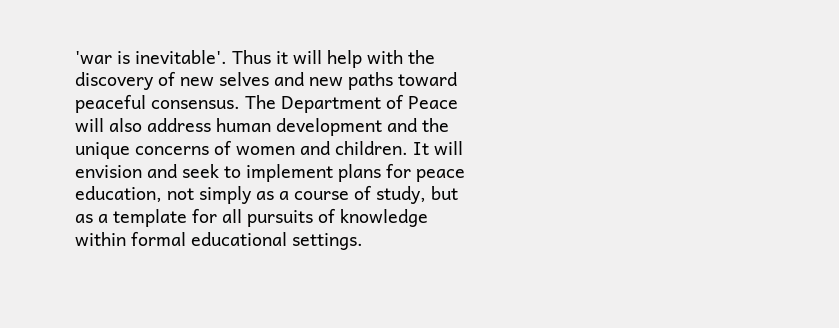'war is inevitable'. Thus it will help with the discovery of new selves and new paths toward peaceful consensus. The Department of Peace will also address human development and the unique concerns of women and children. It will envision and seek to implement plans for peace education, not simply as a course of study, but as a template for all pursuits of knowledge within formal educational settings.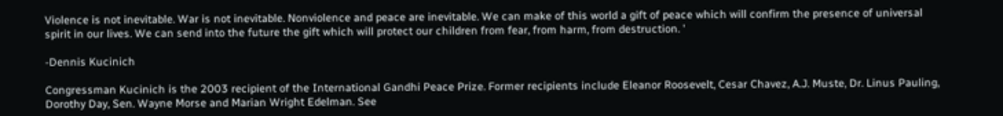Violence is not inevitable. War is not inevitable. Nonviolence and peace are inevitable. We can make of this world a gift of peace which will confirm the presence of universal spirit in our lives. We can send into the future the gift which will protect our children from fear, from harm, from destruction. '

-Dennis Kucinich

Congressman Kucinich is the 2003 recipient of the International Gandhi Peace Prize. Former recipients include Eleanor Roosevelt, Cesar Chavez, A.J. Muste, Dr. Linus Pauling, Dorothy Day, Sen. Wayne Morse and Marian Wright Edelman. See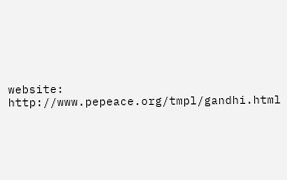website: http://www.pepeace.org/tmpl/gandhi.html